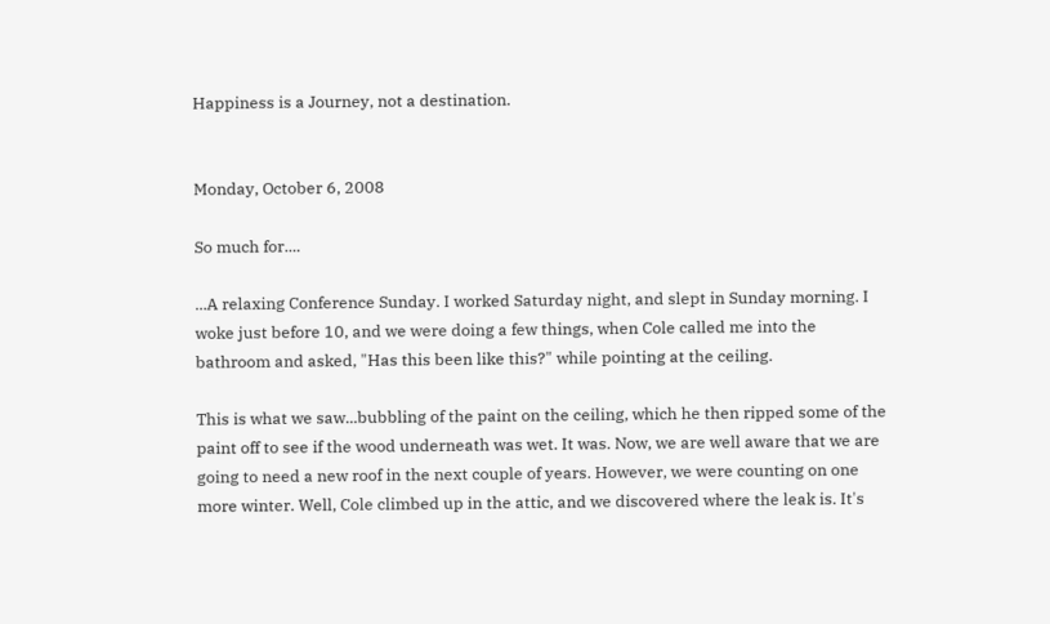Happiness is a Journey, not a destination.


Monday, October 6, 2008

So much for....

...A relaxing Conference Sunday. I worked Saturday night, and slept in Sunday morning. I woke just before 10, and we were doing a few things, when Cole called me into the bathroom and asked, "Has this been like this?" while pointing at the ceiling.

This is what we saw...bubbling of the paint on the ceiling, which he then ripped some of the paint off to see if the wood underneath was wet. It was. Now, we are well aware that we are going to need a new roof in the next couple of years. However, we were counting on one more winter. Well, Cole climbed up in the attic, and we discovered where the leak is. It's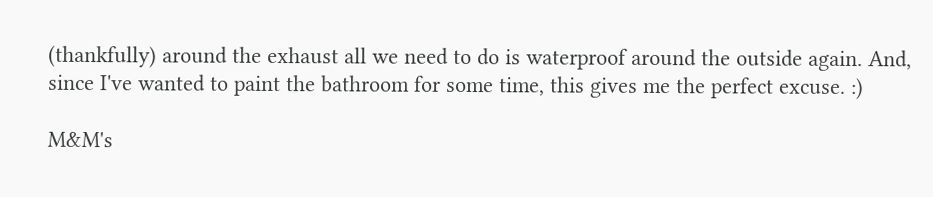(thankfully) around the exhaust all we need to do is waterproof around the outside again. And, since I've wanted to paint the bathroom for some time, this gives me the perfect excuse. :)

M&M's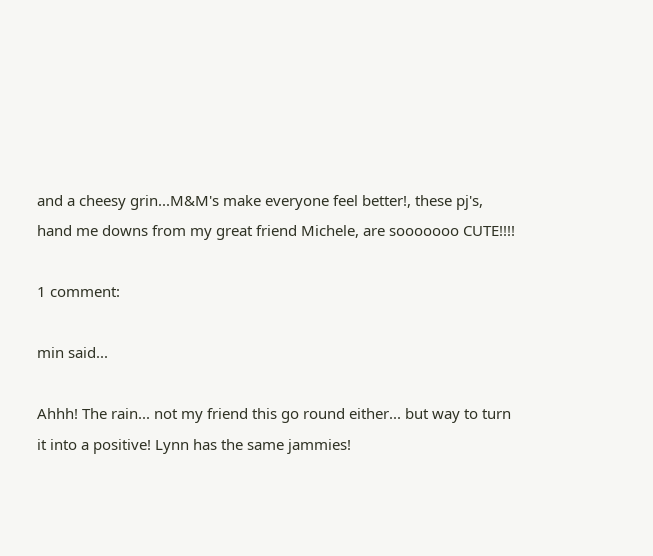and a cheesy grin...M&M's make everyone feel better!, these pj's, hand me downs from my great friend Michele, are sooooooo CUTE!!!!

1 comment:

min said...

Ahhh! The rain... not my friend this go round either... but way to turn it into a positive! Lynn has the same jammies!